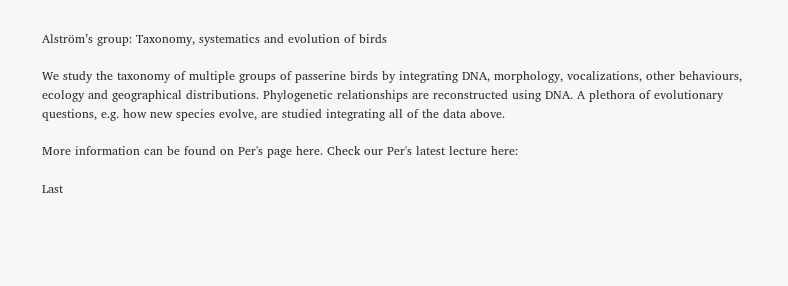Alström’s group: Taxonomy, systematics and evolution of birds

We study the taxonomy of multiple groups of passerine birds by integrating DNA, morphology, vocalizations, other behaviours, ecology and geographical distributions. Phylogenetic relationships are reconstructed using DNA. A plethora of evolutionary questions, e.g. how new species evolve, are studied integrating all of the data above.

More information can be found on Per's page here. Check our Per's latest lecture here:

Last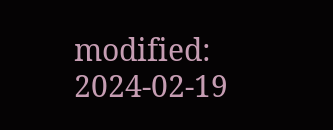modified: 2024-02-19